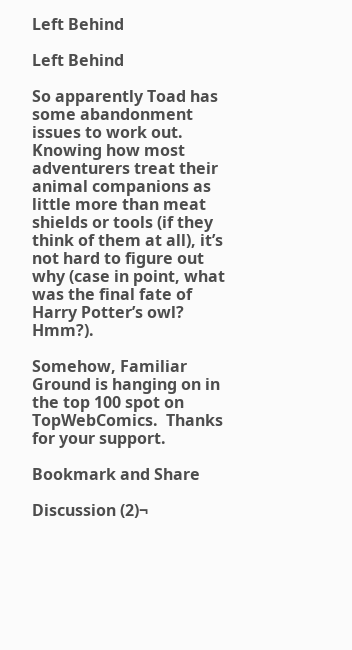Left Behind

Left Behind

So apparently Toad has some abandonment issues to work out.  Knowing how most adventurers treat their animal companions as little more than meat shields or tools (if they think of them at all), it’s not hard to figure out why (case in point, what was the final fate of Harry Potter’s owl?  Hmm?).

Somehow, Familiar Ground is hanging on in the top 100 spot on TopWebComics.  Thanks for your support.

Bookmark and Share

Discussion (2)¬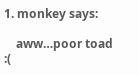1. monkey says:

    aww…poor toad :(